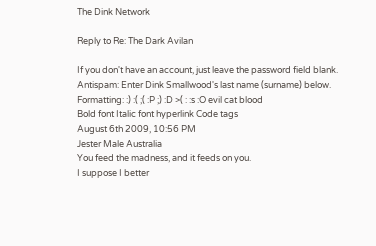The Dink Network

Reply to Re: The Dark Avilan

If you don't have an account, just leave the password field blank.
Antispam: Enter Dink Smallwood's last name (surname) below.
Formatting: :) :( ;( :P ;) :D >( : :s :O evil cat blood
Bold font Italic font hyperlink Code tags
August 6th 2009, 10:56 PM
Jester Male Australia
You feed the madness, and it feeds on you.
I suppose I better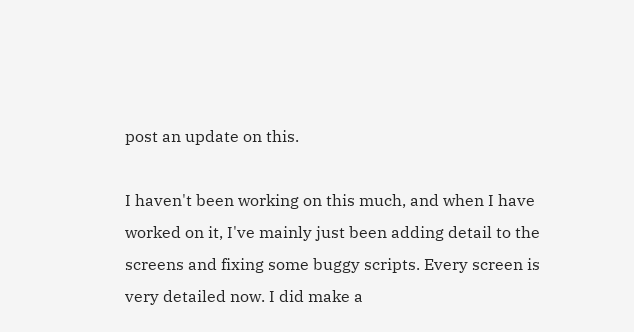post an update on this.

I haven't been working on this much, and when I have worked on it, I've mainly just been adding detail to the screens and fixing some buggy scripts. Every screen is very detailed now. I did make a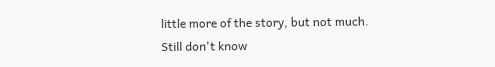little more of the story, but not much.
Still don't know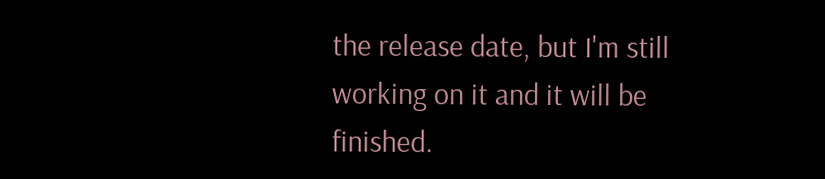the release date, but I'm still working on it and it will be finished.